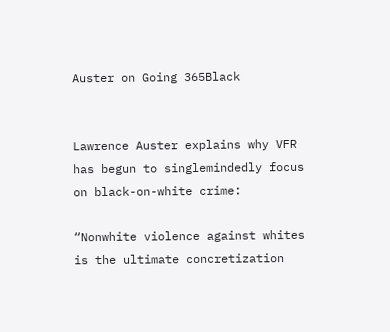Auster on Going 365Black


Lawrence Auster explains why VFR has begun to singlemindedly focus on black-on-white crime:

“Nonwhite violence against whites is the ultimate concretization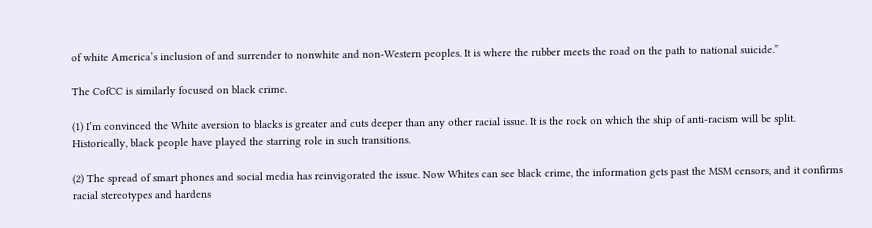of white America’s inclusion of and surrender to nonwhite and non-Western peoples. It is where the rubber meets the road on the path to national suicide.”

The CofCC is similarly focused on black crime.

(1) I’m convinced the White aversion to blacks is greater and cuts deeper than any other racial issue. It is the rock on which the ship of anti-racism will be split. Historically, black people have played the starring role in such transitions.

(2) The spread of smart phones and social media has reinvigorated the issue. Now Whites can see black crime, the information gets past the MSM censors, and it confirms racial stereotypes and hardens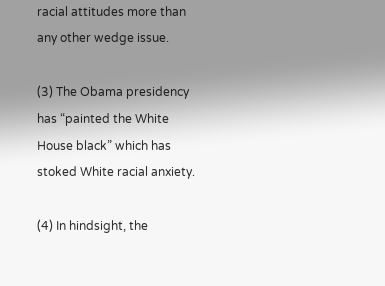racial attitudes more than any other wedge issue.

(3) The Obama presidency has “painted the White House black” which has stoked White racial anxiety.

(4) In hindsight, the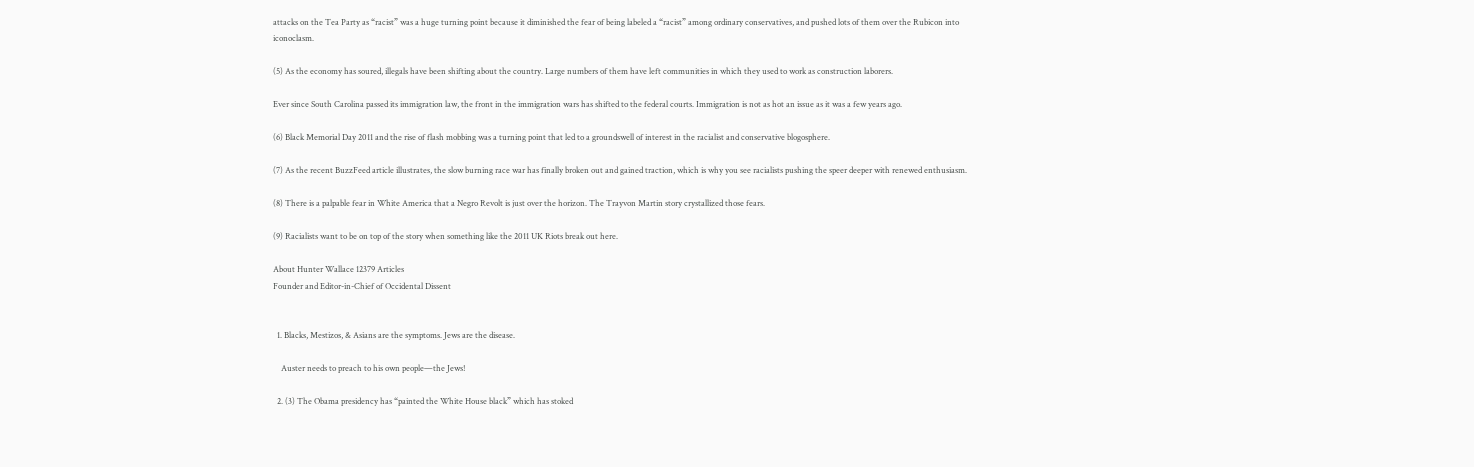attacks on the Tea Party as “racist” was a huge turning point because it diminished the fear of being labeled a “racist” among ordinary conservatives, and pushed lots of them over the Rubicon into iconoclasm.

(5) As the economy has soured, illegals have been shifting about the country. Large numbers of them have left communities in which they used to work as construction laborers.

Ever since South Carolina passed its immigration law, the front in the immigration wars has shifted to the federal courts. Immigration is not as hot an issue as it was a few years ago.

(6) Black Memorial Day 2011 and the rise of flash mobbing was a turning point that led to a groundswell of interest in the racialist and conservative blogosphere.

(7) As the recent BuzzFeed article illustrates, the slow burning race war has finally broken out and gained traction, which is why you see racialists pushing the speer deeper with renewed enthusiasm.

(8) There is a palpable fear in White America that a Negro Revolt is just over the horizon. The Trayvon Martin story crystallized those fears.

(9) Racialists want to be on top of the story when something like the 2011 UK Riots break out here.

About Hunter Wallace 12379 Articles
Founder and Editor-in-Chief of Occidental Dissent


  1. Blacks, Mestizos, & Asians are the symptoms. Jews are the disease.

    Auster needs to preach to his own people—the Jews!

  2. (3) The Obama presidency has “painted the White House black” which has stoked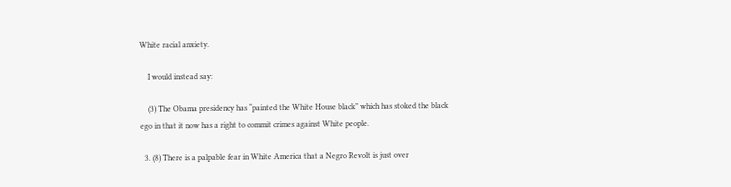White racial anxiety.

    I would instead say:

    (3) The Obama presidency has “painted the White House black” which has stoked the black ego in that it now has a right to commit crimes against White people.

  3. (8) There is a palpable fear in White America that a Negro Revolt is just over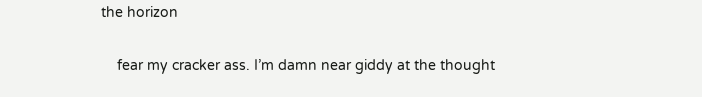the horizon

    fear my cracker ass. I’m damn near giddy at the thought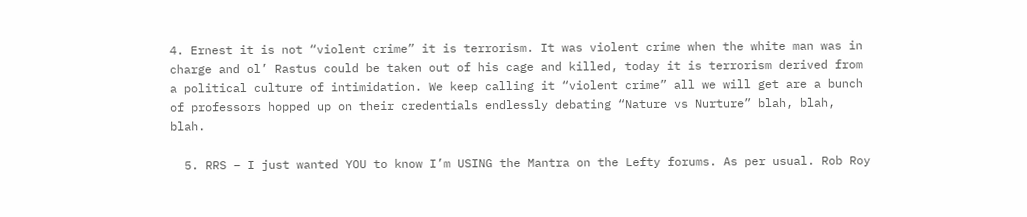4. Ernest it is not “violent crime” it is terrorism. It was violent crime when the white man was in charge and ol’ Rastus could be taken out of his cage and killed, today it is terrorism derived from a political culture of intimidation. We keep calling it “violent crime” all we will get are a bunch of professors hopped up on their credentials endlessly debating “Nature vs Nurture” blah, blah, blah.

  5. RRS – I just wanted YOU to know I’m USING the Mantra on the Lefty forums. As per usual. Rob Roy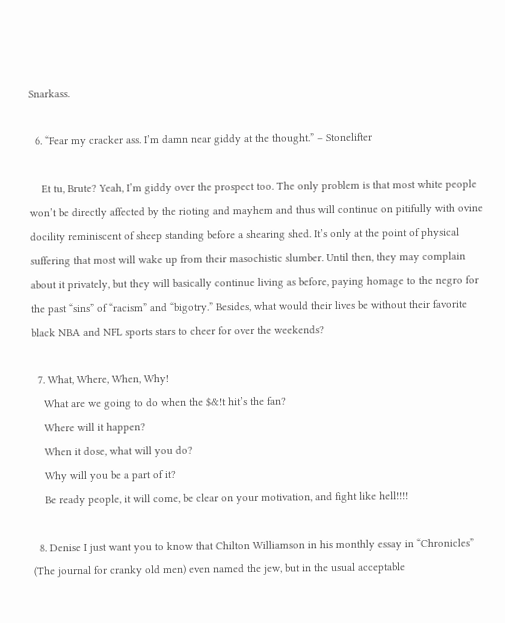Snarkass.

  6. “Fear my cracker ass. I’m damn near giddy at the thought.” – Stonelifter

    Et tu, Brute? Yeah, I’m giddy over the prospect too. The only problem is that most white people won’t be directly affected by the rioting and mayhem and thus will continue on pitifully with ovine docility reminiscent of sheep standing before a shearing shed. It’s only at the point of physical suffering that most will wake up from their masochistic slumber. Until then, they may complain about it privately, but they will basically continue living as before, paying homage to the negro for the past “sins” of “racism” and “bigotry.” Besides, what would their lives be without their favorite black NBA and NFL sports stars to cheer for over the weekends?

  7. What, Where, When, Why!
    What are we going to do when the $&!t hit’s the fan?
    Where will it happen?
    When it dose, what will you do?
    Why will you be a part of it?
    Be ready people, it will come, be clear on your motivation, and fight like hell!!!!

  8. Denise I just want you to know that Chilton Williamson in his monthly essay in “Chronicles” (The journal for cranky old men) even named the jew, but in the usual acceptable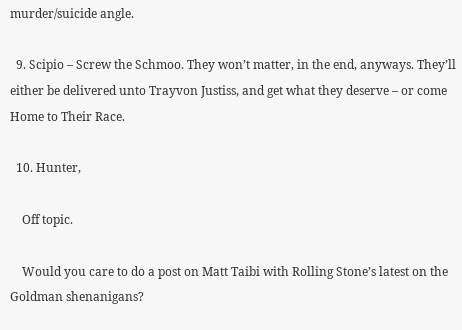murder/suicide angle.

  9. Scipio – Screw the Schmoo. They won’t matter, in the end, anyways. They’ll either be delivered unto Trayvon Justiss, and get what they deserve – or come Home to Their Race.

  10. Hunter,

    Off topic.

    Would you care to do a post on Matt Taibi with Rolling Stone’s latest on the Goldman shenanigans?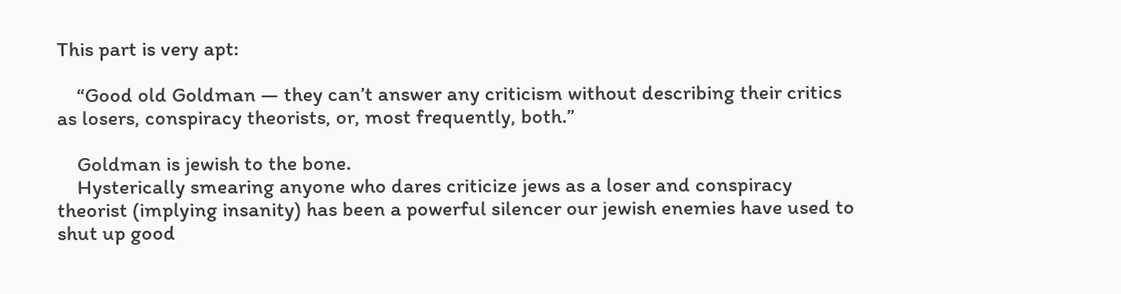This part is very apt:

    “Good old Goldman — they can’t answer any criticism without describing their critics as losers, conspiracy theorists, or, most frequently, both.”

    Goldman is jewish to the bone.
    Hysterically smearing anyone who dares criticize jews as a loser and conspiracy theorist (implying insanity) has been a powerful silencer our jewish enemies have used to shut up good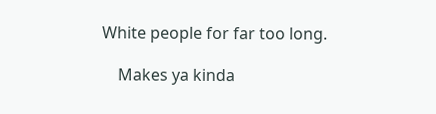White people for far too long.

    Makes ya kinda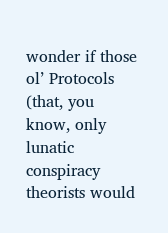wonder if those ol’ Protocols (that, you know, only lunatic conspiracy theorists would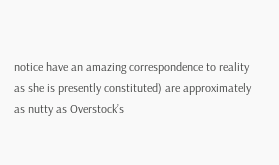notice have an amazing correspondence to reality as she is presently constituted) are approximately as nutty as Overstock’s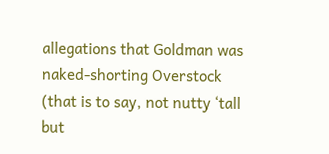allegations that Goldman was naked-shorting Overstock (that is to say, not nutty ‘tall but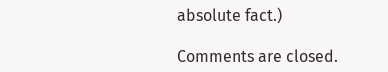absolute fact.)

Comments are closed.